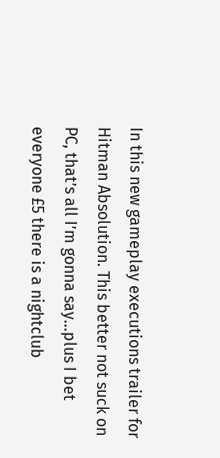In this new gameplay executions trailer for Hitman Absolution. This better not suck on PC, that’s all I’m gonna say…plus I bet everyone £5 there is a nightclub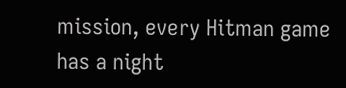mission, every Hitman game has a night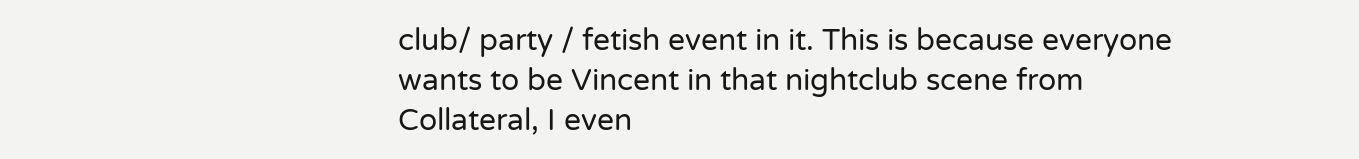club/ party / fetish event in it. This is because everyone wants to be Vincent in that nightclub scene from Collateral, I even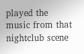played the music from that nightclub scene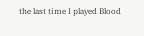the last time I played Blood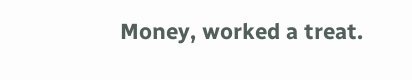Money, worked a treat.